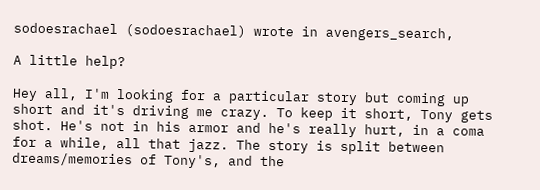sodoesrachael (sodoesrachael) wrote in avengers_search,

A little help?

Hey all, I'm looking for a particular story but coming up short and it's driving me crazy. To keep it short, Tony gets shot. He's not in his armor and he's really hurt, in a coma for a while, all that jazz. The story is split between dreams/memories of Tony's, and the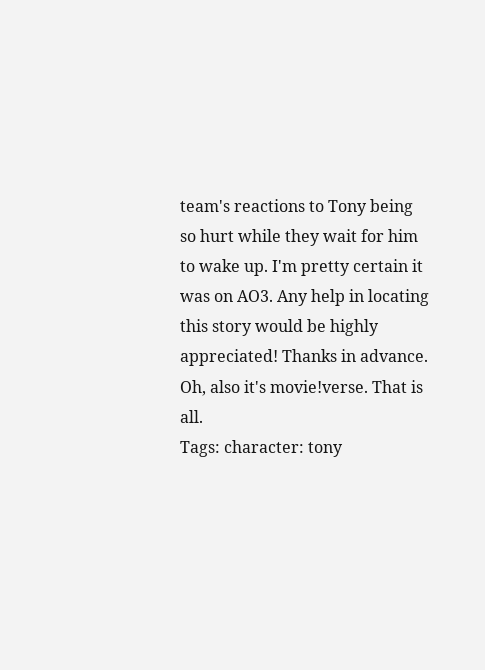team's reactions to Tony being so hurt while they wait for him to wake up. I'm pretty certain it was on AO3. Any help in locating this story would be highly appreciated! Thanks in advance. Oh, also it's movie!verse. That is all.
Tags: character: tony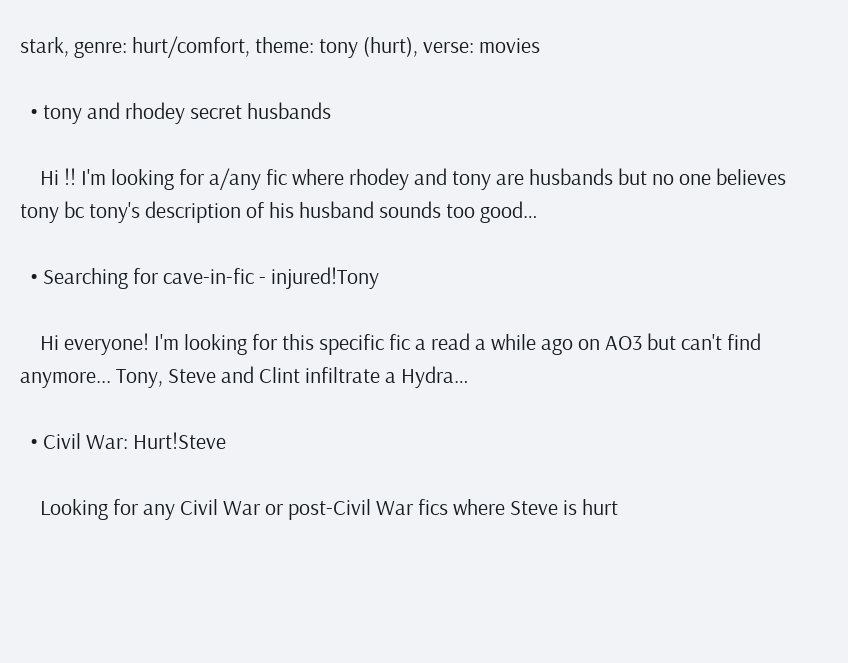stark, genre: hurt/comfort, theme: tony (hurt), verse: movies

  • tony and rhodey secret husbands

    Hi !! I'm looking for a/any fic where rhodey and tony are husbands but no one believes tony bc tony's description of his husband sounds too good…

  • Searching for cave-in-fic - injured!Tony

    Hi everyone! I'm looking for this specific fic a read a while ago on AO3 but can't find anymore... Tony, Steve and Clint infiltrate a Hydra…

  • Civil War: Hurt!Steve

    Looking for any Civil War or post-Civil War fics where Steve is hurt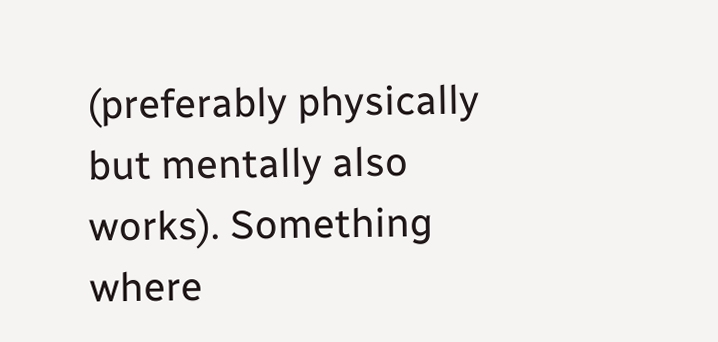(preferably physically but mentally also works). Something where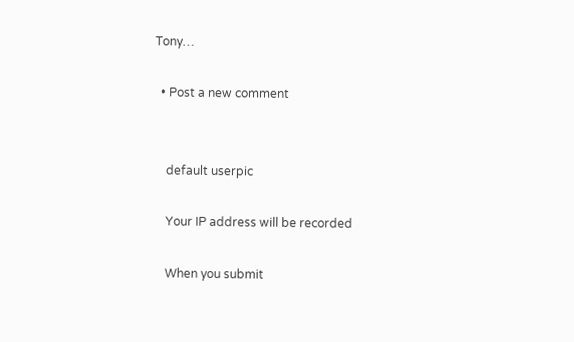Tony…

  • Post a new comment


    default userpic

    Your IP address will be recorded

    When you submit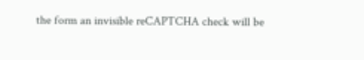the form an invisible reCAPTCHA check will be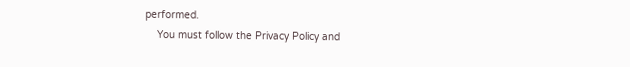performed.
    You must follow the Privacy Policy and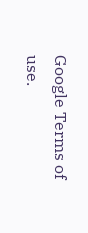Google Terms of use.